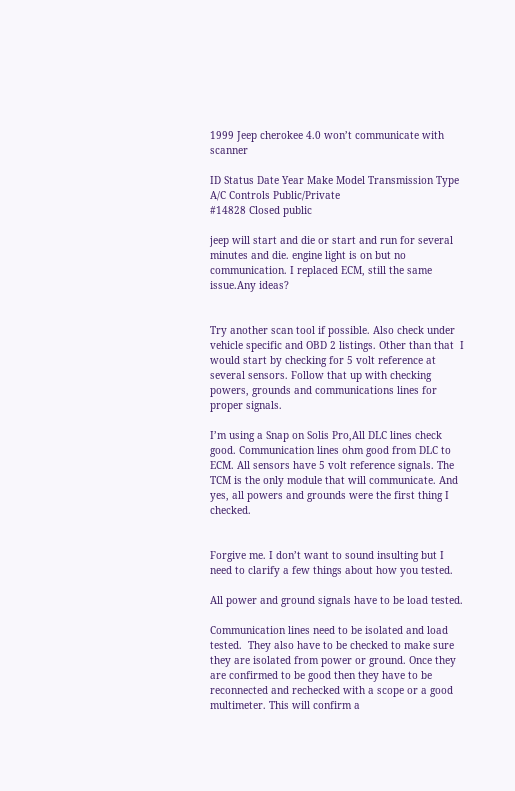1999 Jeep cherokee 4.0 won’t communicate with scanner

ID Status Date Year Make Model Transmission Type A/C Controls Public/Private
#14828 Closed public

jeep will start and die or start and run for several minutes and die. engine light is on but no communication. I replaced ECM, still the same issue.Any ideas?


Try another scan tool if possible. Also check under  vehicle specific and OBD 2 listings. Other than that  I would start by checking for 5 volt reference at several sensors. Follow that up with checking powers, grounds and communications lines for proper signals.

I’m using a Snap on Solis Pro,All DLC lines check good. Communication lines ohm good from DLC to ECM. All sensors have 5 volt reference signals. The TCM is the only module that will communicate. And yes, all powers and grounds were the first thing I checked.


Forgive me. I don’t want to sound insulting but I need to clarify a few things about how you tested.

All power and ground signals have to be load tested.

Communication lines need to be isolated and load tested.  They also have to be checked to make sure they are isolated from power or ground. Once they are confirmed to be good then they have to be reconnected and rechecked with a scope or a good multimeter. This will confirm a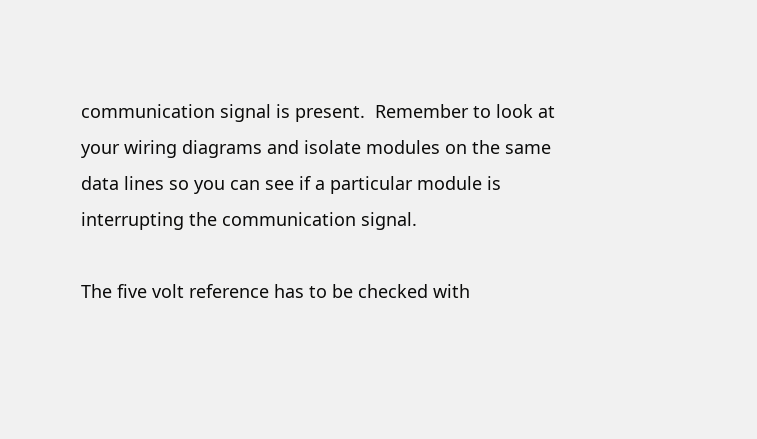communication signal is present.  Remember to look at your wiring diagrams and isolate modules on the same data lines so you can see if a particular module is interrupting the communication signal.

The five volt reference has to be checked with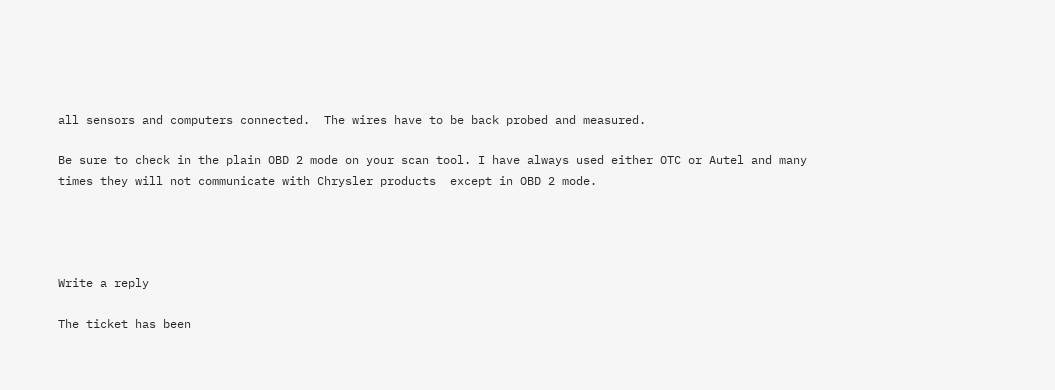all sensors and computers connected.  The wires have to be back probed and measured.

Be sure to check in the plain OBD 2 mode on your scan tool. I have always used either OTC or Autel and many times they will not communicate with Chrysler products  except in OBD 2 mode.




Write a reply

The ticket has been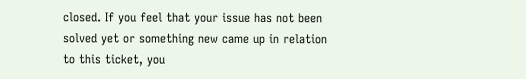closed. If you feel that your issue has not been solved yet or something new came up in relation to this ticket, you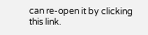can re-open it by clicking this link.